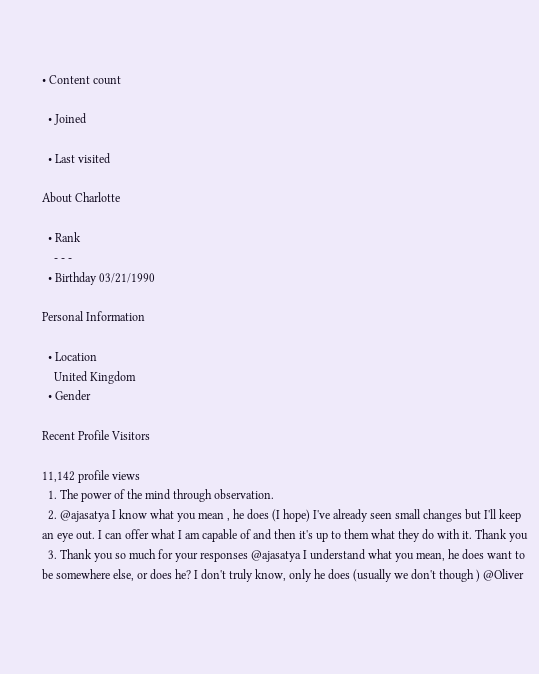• Content count

  • Joined

  • Last visited

About Charlotte

  • Rank
    - - -
  • Birthday 03/21/1990

Personal Information

  • Location
    United Kingdom
  • Gender

Recent Profile Visitors

11,142 profile views
  1. The power of the mind through observation.
  2. @ajasatya I know what you mean , he does (I hope) I've already seen small changes but I'll keep an eye out. I can offer what I am capable of and then it's up to them what they do with it. Thank you
  3. Thank you so much for your responses @ajasatya I understand what you mean, he does want to be somewhere else, or does he? I don't truly know, only he does (usually we don't though ) @Oliver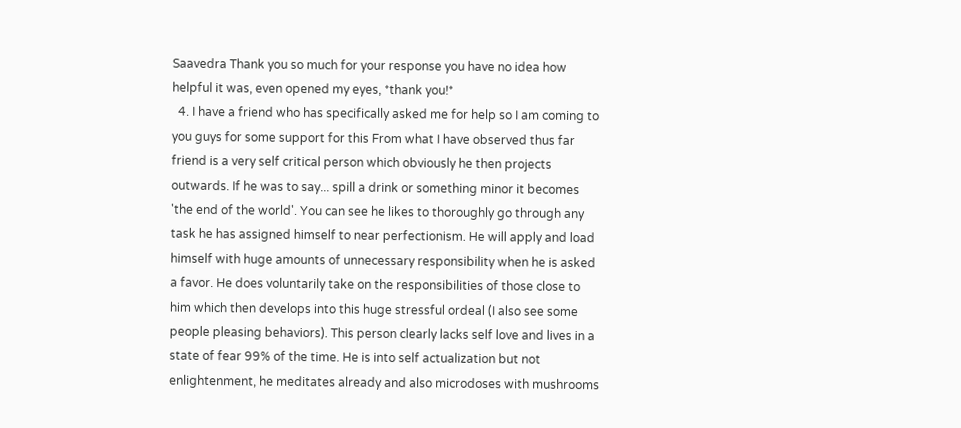Saavedra Thank you so much for your response you have no idea how helpful it was, even opened my eyes, *thank you!*
  4. I have a friend who has specifically asked me for help so I am coming to you guys for some support for this From what I have observed thus far friend is a very self critical person which obviously he then projects outwards. If he was to say... spill a drink or something minor it becomes 'the end of the world'. You can see he likes to thoroughly go through any task he has assigned himself to near perfectionism. He will apply and load himself with huge amounts of unnecessary responsibility when he is asked a favor. He does voluntarily take on the responsibilities of those close to him which then develops into this huge stressful ordeal (I also see some people pleasing behaviors). This person clearly lacks self love and lives in a state of fear 99% of the time. He is into self actualization but not enlightenment, he meditates already and also microdoses with mushrooms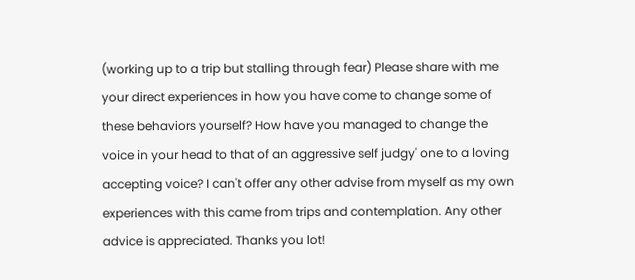(working up to a trip but stalling through fear) Please share with me your direct experiences in how you have come to change some of these behaviors yourself? How have you managed to change the voice in your head to that of an aggressive self judgy' one to a loving accepting voice? I can't offer any other advise from myself as my own experiences with this came from trips and contemplation. Any other advice is appreciated. Thanks you lot!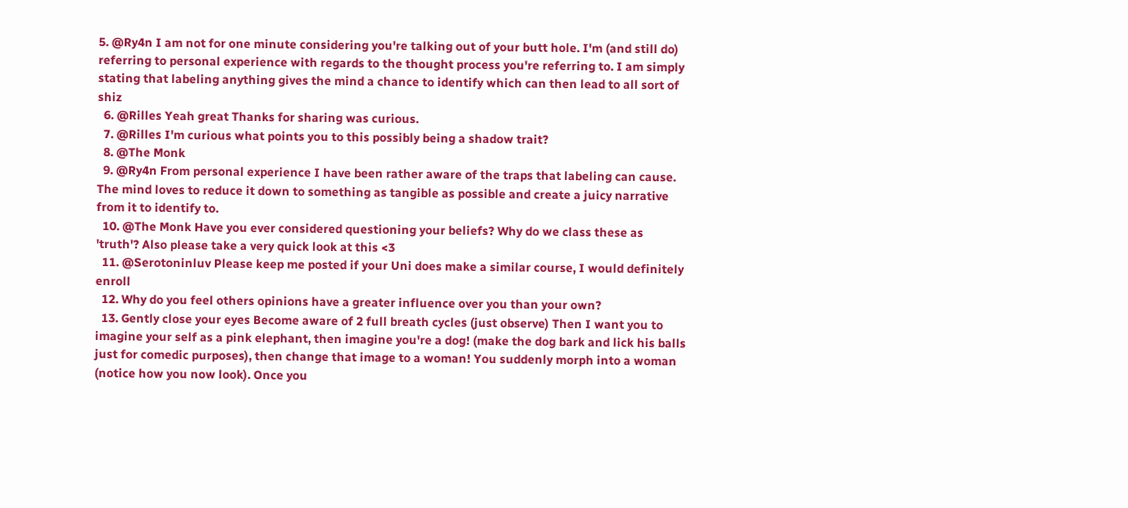5. @Ry4n I am not for one minute considering you're talking out of your butt hole. I'm (and still do) referring to personal experience with regards to the thought process you're referring to. I am simply stating that labeling anything gives the mind a chance to identify which can then lead to all sort of shiz
  6. @Rilles Yeah great Thanks for sharing was curious.
  7. @Rilles I'm curious what points you to this possibly being a shadow trait?
  8. @The Monk
  9. @Ry4n From personal experience I have been rather aware of the traps that labeling can cause. The mind loves to reduce it down to something as tangible as possible and create a juicy narrative from it to identify to.
  10. @The Monk Have you ever considered questioning your beliefs? Why do we class these as 'truth'? Also please take a very quick look at this <3
  11. @Serotoninluv Please keep me posted if your Uni does make a similar course, I would definitely enroll
  12. Why do you feel others opinions have a greater influence over you than your own?
  13. Gently close your eyes Become aware of 2 full breath cycles (just observe) Then I want you to imagine your self as a pink elephant, then imagine you're a dog! (make the dog bark and lick his balls just for comedic purposes), then change that image to a woman! You suddenly morph into a woman (notice how you now look). Once you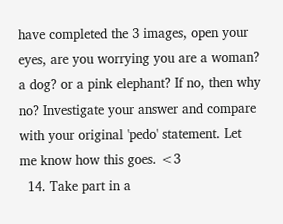have completed the 3 images, open your eyes, are you worrying you are a woman? a dog? or a pink elephant? If no, then why no? Investigate your answer and compare with your original 'pedo' statement. Let me know how this goes. <3
  14. Take part in a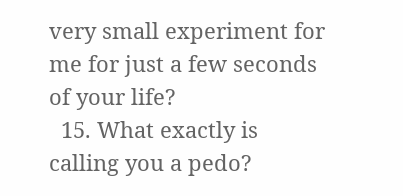very small experiment for me for just a few seconds of your life?
  15. What exactly is calling you a pedo?